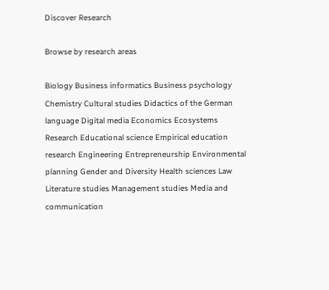Discover Research

Browse by research areas

Biology Business informatics Business psychology Chemistry Cultural studies Didactics of the German language Digital media Economics Ecosystems Research Educational science Empirical education research Engineering Entrepreneurship Environmental planning Gender and Diversity Health sciences Law Literature studies Management studies Media and communication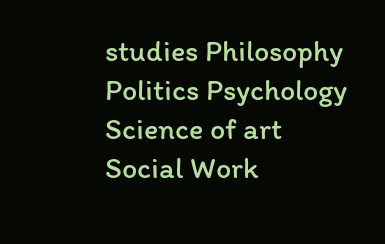studies Philosophy Politics Psychology Science of art Social Work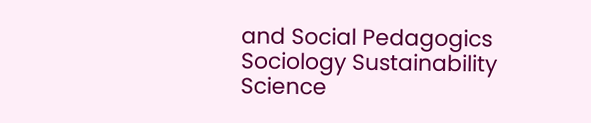and Social Pedagogics Sociology Sustainability Science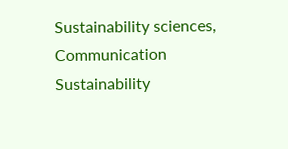Sustainability sciences, Communication Sustainability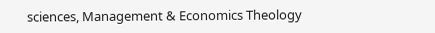sciences, Management & Economics Theology